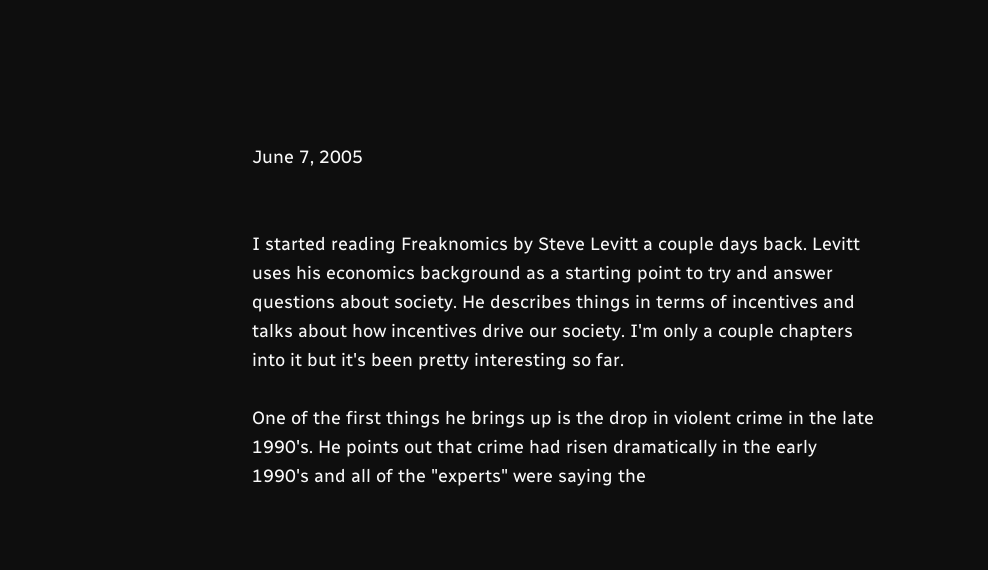June 7, 2005


I started reading Freaknomics by Steve Levitt a couple days back. Levitt uses his economics background as a starting point to try and answer questions about society. He describes things in terms of incentives and talks about how incentives drive our society. I'm only a couple chapters into it but it's been pretty interesting so far.

One of the first things he brings up is the drop in violent crime in the late 1990's. He points out that crime had risen dramatically in the early 1990's and all of the "experts" were saying the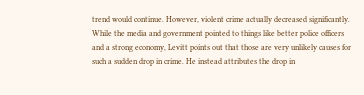trend would continue. However, violent crime actually decreased significantly. While the media and government pointed to things like better police officers and a strong economy, Levitt points out that those are very unlikely causes for such a sudden drop in crime. He instead attributes the drop in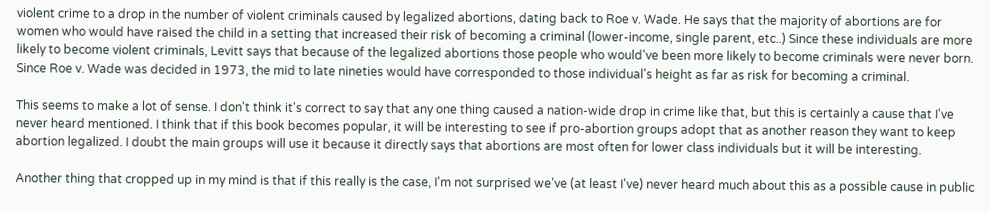violent crime to a drop in the number of violent criminals caused by legalized abortions, dating back to Roe v. Wade. He says that the majority of abortions are for women who would have raised the child in a setting that increased their risk of becoming a criminal (lower-income, single parent, etc..) Since these individuals are more likely to become violent criminals, Levitt says that because of the legalized abortions those people who would've been more likely to become criminals were never born. Since Roe v. Wade was decided in 1973, the mid to late nineties would have corresponded to those individual's height as far as risk for becoming a criminal.

This seems to make a lot of sense. I don't think it's correct to say that any one thing caused a nation-wide drop in crime like that, but this is certainly a cause that I've never heard mentioned. I think that if this book becomes popular, it will be interesting to see if pro-abortion groups adopt that as another reason they want to keep abortion legalized. I doubt the main groups will use it because it directly says that abortions are most often for lower class individuals but it will be interesting.

Another thing that cropped up in my mind is that if this really is the case, I'm not surprised we've (at least I've) never heard much about this as a possible cause in public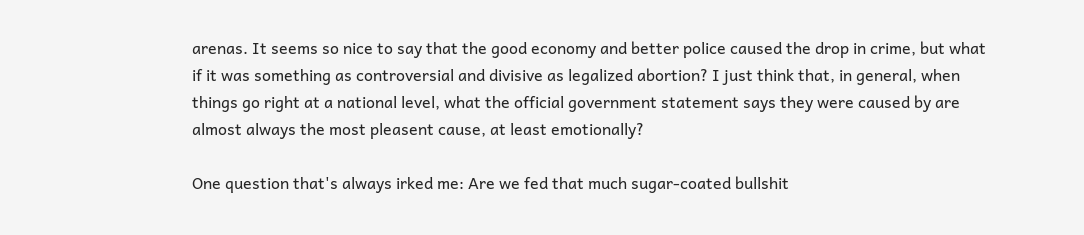arenas. It seems so nice to say that the good economy and better police caused the drop in crime, but what if it was something as controversial and divisive as legalized abortion? I just think that, in general, when things go right at a national level, what the official government statement says they were caused by are almost always the most pleasent cause, at least emotionally?

One question that's always irked me: Are we fed that much sugar-coated bullshit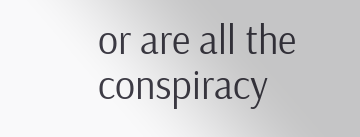or are all the conspiracy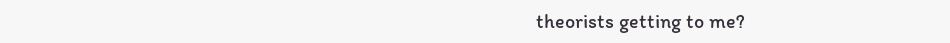theorists getting to me?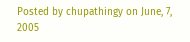Posted by chupathingy on June, 7, 2005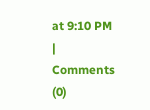at 9:10 PM | Comments (0)